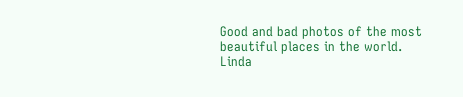Good and bad photos of the most beautiful places in the world.
Linda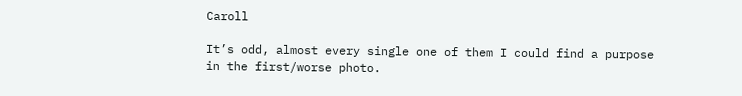Caroll

It’s odd, almost every single one of them I could find a purpose in the first/worse photo.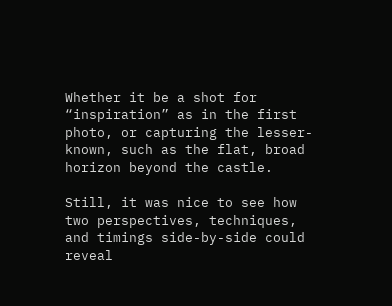Whether it be a shot for “inspiration” as in the first photo, or capturing the lesser-known, such as the flat, broad horizon beyond the castle.

Still, it was nice to see how two perspectives, techniques, and timings side-by-side could reveal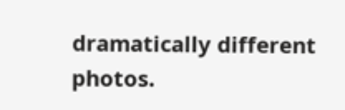dramatically different photos.